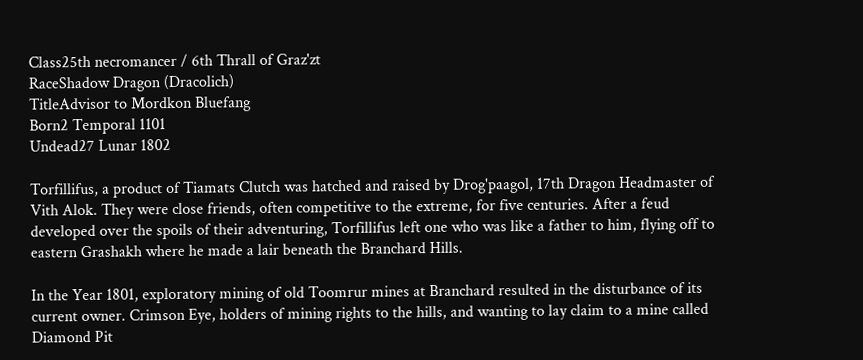Class25th necromancer / 6th Thrall of Graz'zt
RaceShadow Dragon (Dracolich)
TitleAdvisor to Mordkon Bluefang
Born2 Temporal 1101
Undead27 Lunar 1802

Torfillifus, a product of Tiamats Clutch was hatched and raised by Drog'paagol, 17th Dragon Headmaster of Vith Alok. They were close friends, often competitive to the extreme, for five centuries. After a feud developed over the spoils of their adventuring, Torfillifus left one who was like a father to him, flying off to eastern Grashakh where he made a lair beneath the Branchard Hills.

In the Year 1801, exploratory mining of old Toomrur mines at Branchard resulted in the disturbance of its current owner. Crimson Eye, holders of mining rights to the hills, and wanting to lay claim to a mine called Diamond Pit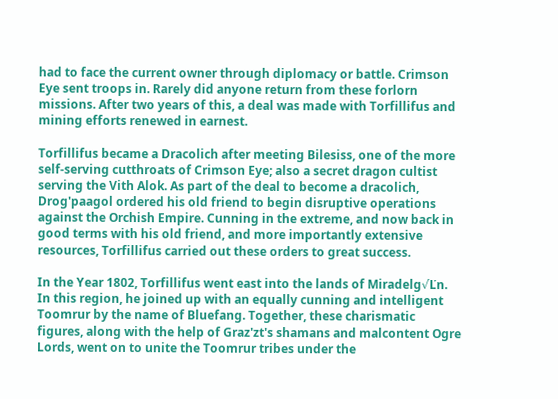had to face the current owner through diplomacy or battle. Crimson Eye sent troops in. Rarely did anyone return from these forlorn missions. After two years of this, a deal was made with Torfillifus and mining efforts renewed in earnest.

Torfillifus became a Dracolich after meeting Bilesiss, one of the more self-serving cutthroats of Crimson Eye; also a secret dragon cultist serving the Vith Alok. As part of the deal to become a dracolich, Drog'paagol ordered his old friend to begin disruptive operations against the Orchish Empire. Cunning in the extreme, and now back in good terms with his old friend, and more importantly extensive resources, Torfillifus carried out these orders to great success.

In the Year 1802, Torfillifus went east into the lands of Miradelg√Ľn. In this region, he joined up with an equally cunning and intelligent Toomrur by the name of Bluefang. Together, these charismatic figures, along with the help of Graz'zt's shamans and malcontent Ogre Lords, went on to unite the Toomrur tribes under the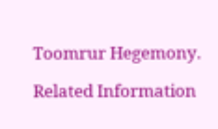Toomrur Hegemony.

Related Information